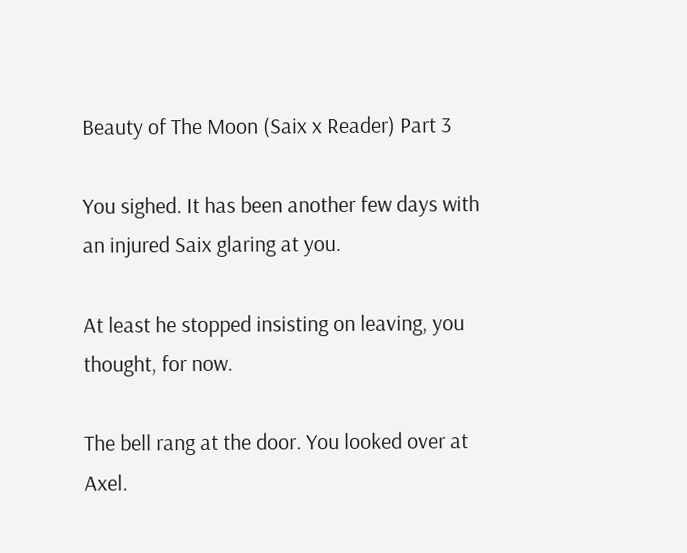Beauty of The Moon (Saix x Reader) Part 3

You sighed. It has been another few days with an injured Saix glaring at you.

At least he stopped insisting on leaving, you thought, for now.

The bell rang at the door. You looked over at Axel.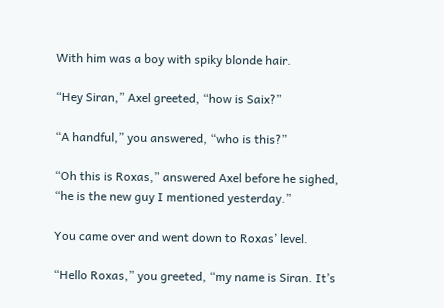With him was a boy with spiky blonde hair.

“Hey Siran,” Axel greeted, “how is Saix?”

“A handful,” you answered, “who is this?”

“Oh this is Roxas,” answered Axel before he sighed, “he is the new guy I mentioned yesterday.”

You came over and went down to Roxas’ level.

“Hello Roxas,” you greeted, “my name is Siran. It’s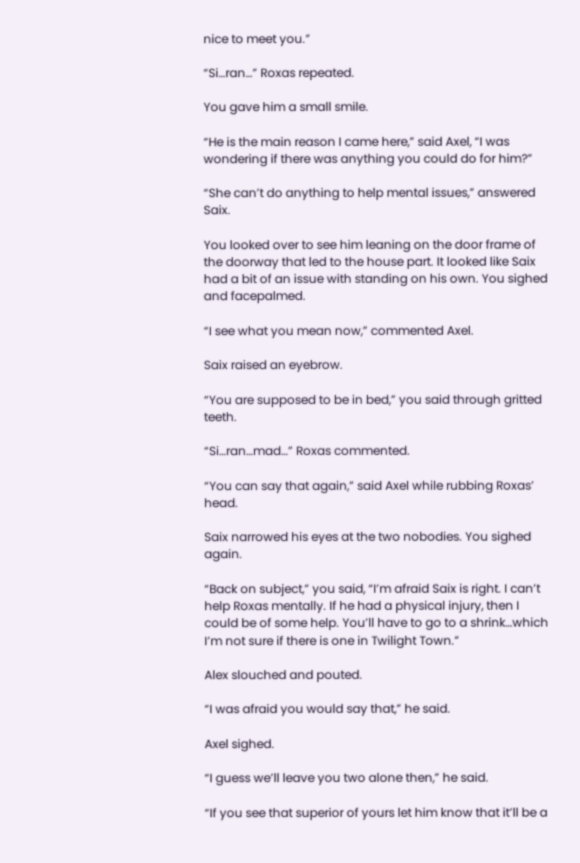nice to meet you.”

“Si…ran…” Roxas repeated.

You gave him a small smile.

“He is the main reason I came here,” said Axel, “I was wondering if there was anything you could do for him?”

“She can’t do anything to help mental issues,” answered Saix.

You looked over to see him leaning on the door frame of the doorway that led to the house part. It looked like Saix had a bit of an issue with standing on his own. You sighed and facepalmed.

“I see what you mean now,” commented Axel.

Saix raised an eyebrow.

“You are supposed to be in bed,” you said through gritted teeth.

“Si…ran…mad…” Roxas commented.

“You can say that again,” said Axel while rubbing Roxas’ head.

Saix narrowed his eyes at the two nobodies. You sighed again.

“Back on subject,” you said, “I’m afraid Saix is right. I can’t help Roxas mentally. If he had a physical injury, then I could be of some help. You’ll have to go to a shrink…which I’m not sure if there is one in Twilight Town.”

Alex slouched and pouted.

“I was afraid you would say that,” he said.

Axel sighed.

“I guess we’ll leave you two alone then,” he said.

“If you see that superior of yours let him know that it’ll be a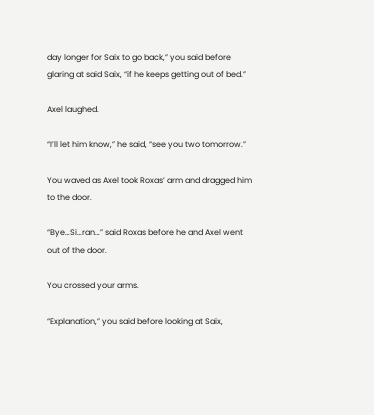day longer for Saix to go back,” you said before glaring at said Saix, “if he keeps getting out of bed.”

Axel laughed.

“I’ll let him know,” he said, “see you two tomorrow.”

You waved as Axel took Roxas’ arm and dragged him to the door.

“Bye…Si…ran…” said Roxas before he and Axel went out of the door.

You crossed your arms.

“Explanation,” you said before looking at Saix,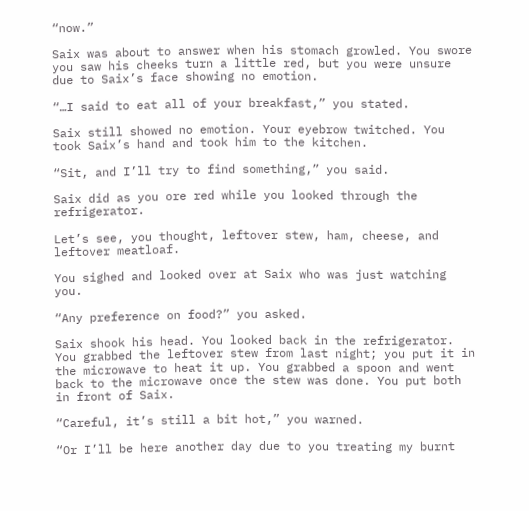“now.”

Saix was about to answer when his stomach growled. You swore you saw his cheeks turn a little red, but you were unsure due to Saix’s face showing no emotion.

“…I said to eat all of your breakfast,” you stated.

Saix still showed no emotion. Your eyebrow twitched. You took Saix’s hand and took him to the kitchen.

“Sit, and I’ll try to find something,” you said.

Saix did as you ore red while you looked through the refrigerator.

Let’s see, you thought, leftover stew, ham, cheese, and leftover meatloaf.

You sighed and looked over at Saix who was just watching you.

“Any preference on food?” you asked.

Saix shook his head. You looked back in the refrigerator. You grabbed the leftover stew from last night; you put it in the microwave to heat it up. You grabbed a spoon and went back to the microwave once the stew was done. You put both in front of Saix.

“Careful, it’s still a bit hot,” you warned.

“Or I’ll be here another day due to you treating my burnt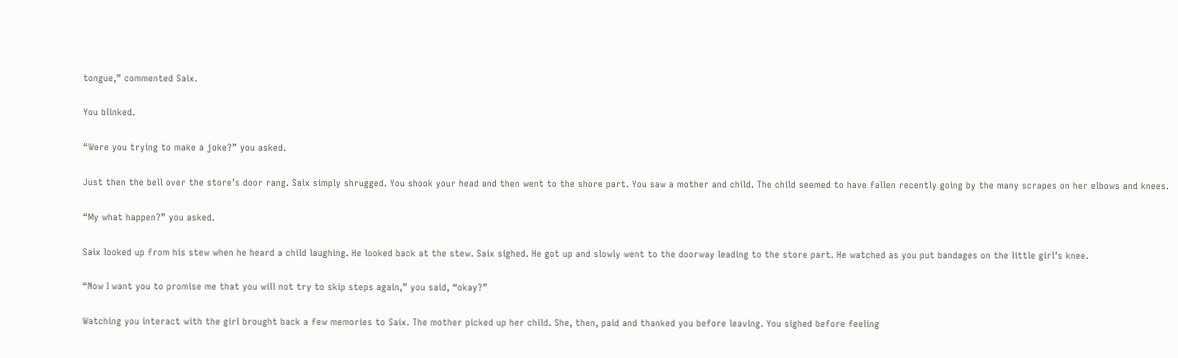tongue,” commented Saix.

You blinked.

“Were you trying to make a joke?” you asked.

Just then the bell over the store’s door rang. Saix simply shrugged. You shook your head and then went to the shore part. You saw a mother and child. The child seemed to have fallen recently going by the many scrapes on her elbows and knees.

“My what happen?” you asked.

Saix looked up from his stew when he heard a child laughing. He looked back at the stew. Saix sighed. He got up and slowly went to the doorway leading to the store part. He watched as you put bandages on the little girl’s knee.

“Now I want you to promise me that you will not try to skip steps again,” you said, “okay?”

Watching you interact with the girl brought back a few memories to Saix. The mother picked up her child. She, then, paid and thanked you before leaving. You sighed before feeling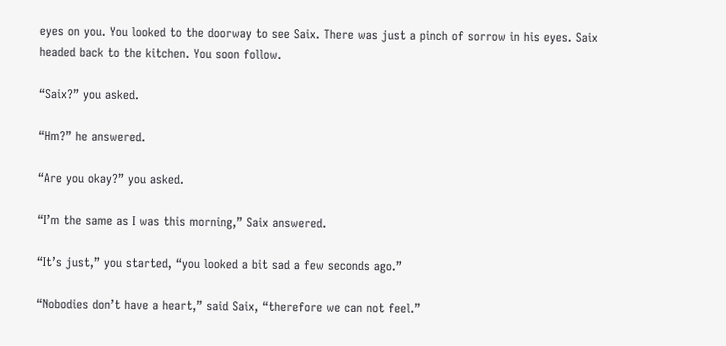eyes on you. You looked to the doorway to see Saix. There was just a pinch of sorrow in his eyes. Saix headed back to the kitchen. You soon follow.

“Saix?” you asked.

“Hm?” he answered.

“Are you okay?” you asked.

“I’m the same as I was this morning,” Saix answered.

“It’s just,” you started, “you looked a bit sad a few seconds ago.”

“Nobodies don’t have a heart,” said Saix, “therefore we can not feel.”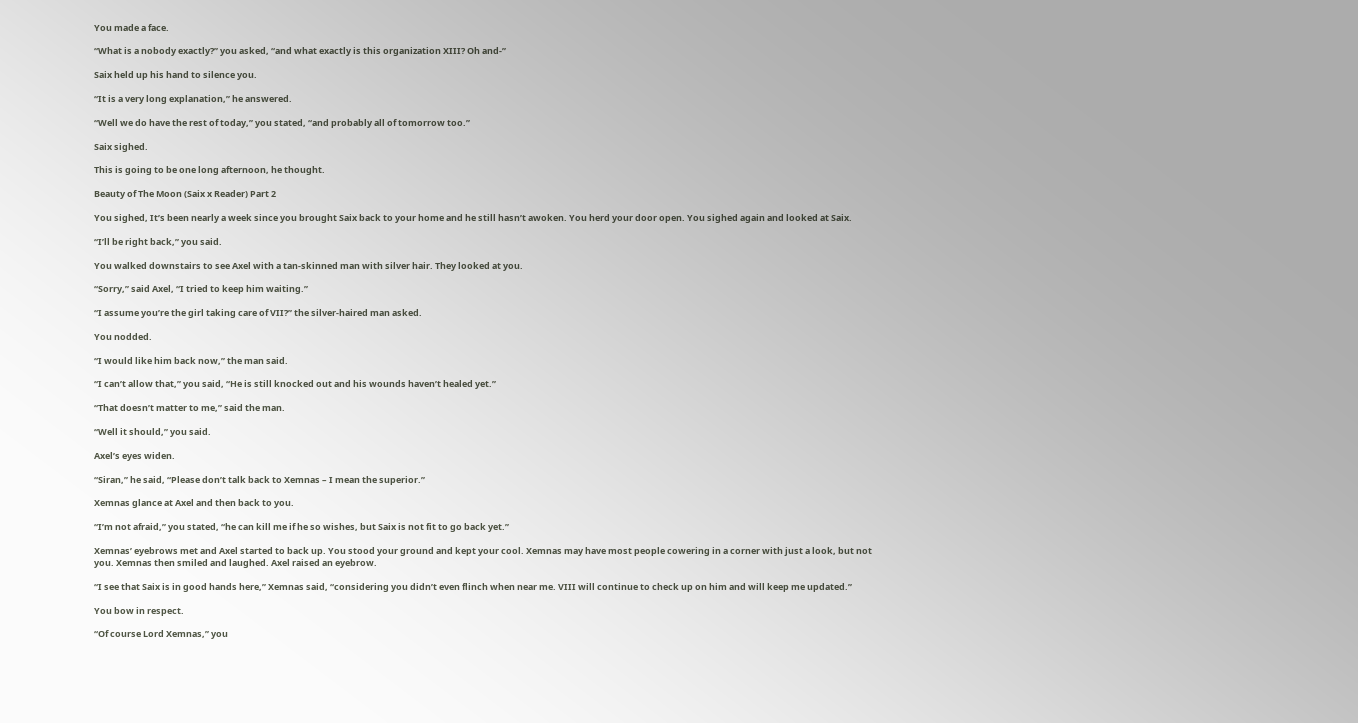You made a face.

“What is a nobody exactly?” you asked, “and what exactly is this organization XIII? Oh and-”

Saix held up his hand to silence you.

“It is a very long explanation,” he answered.

“Well we do have the rest of today,” you stated, “and probably all of tomorrow too.”

Saix sighed.

This is going to be one long afternoon, he thought.

Beauty of The Moon (Saix x Reader) Part 2

You sighed, It’s been nearly a week since you brought Saix back to your home and he still hasn’t awoken. You herd your door open. You sighed again and looked at Saix.

“I’ll be right back,” you said.

You walked downstairs to see Axel with a tan-skinned man with silver hair. They looked at you.

“Sorry,” said Axel, “I tried to keep him waiting.”

“I assume you’re the girl taking care of VII?” the silver-haired man asked.

You nodded.

“I would like him back now,” the man said.

“I can’t allow that,” you said, “He is still knocked out and his wounds haven’t healed yet.”

“That doesn’t matter to me,” said the man.

“Well it should,” you said.

Axel’s eyes widen.

“Siran,” he said, “Please don’t talk back to Xemnas – I mean the superior.”

Xemnas glance at Axel and then back to you.

“I’m not afraid,” you stated, “he can kill me if he so wishes, but Saix is not fit to go back yet.”

Xemnas’ eyebrows met and Axel started to back up. You stood your ground and kept your cool. Xemnas may have most people cowering in a corner with just a look, but not you. Xemnas then smiled and laughed. Axel raised an eyebrow.

“I see that Saix is in good hands here,” Xemnas said, “considering you didn’t even flinch when near me. VIII will continue to check up on him and will keep me updated.”

You bow in respect.

“Of course Lord Xemnas,” you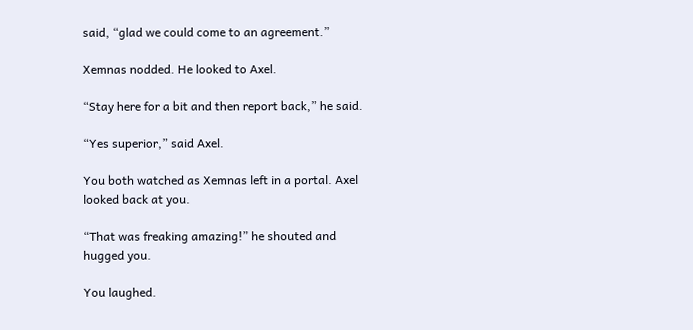said, “glad we could come to an agreement.”

Xemnas nodded. He looked to Axel.

“Stay here for a bit and then report back,” he said.

“Yes superior,” said Axel.

You both watched as Xemnas left in a portal. Axel looked back at you.

“That was freaking amazing!” he shouted and hugged you.

You laughed.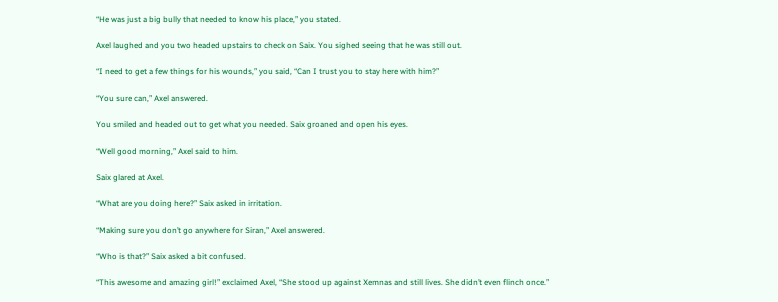“He was just a big bully that needed to know his place,” you stated.

Axel laughed and you two headed upstairs to check on Saix. You sighed seeing that he was still out.

“I need to get a few things for his wounds,” you said, “Can I trust you to stay here with him?”

“You sure can,” Axel answered.

You smiled and headed out to get what you needed. Saix groaned and open his eyes.

“Well good morning,” Axel said to him.

Saix glared at Axel.

“What are you doing here?” Saix asked in irritation.

“Making sure you don’t go anywhere for Siran,” Axel answered.

“Who is that?” Saix asked a bit confused.

“This awesome and amazing girl!” exclaimed Axel, “She stood up against Xemnas and still lives. She didn’t even flinch once.”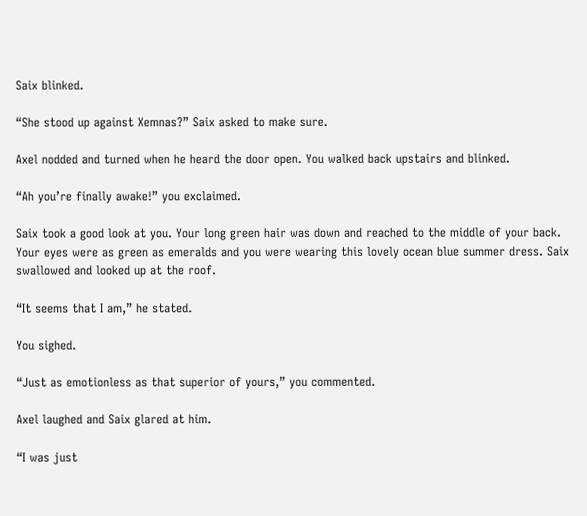Saix blinked.

“She stood up against Xemnas?” Saix asked to make sure.

Axel nodded and turned when he heard the door open. You walked back upstairs and blinked.

“Ah you’re finally awake!” you exclaimed.

Saix took a good look at you. Your long green hair was down and reached to the middle of your back. Your eyes were as green as emeralds and you were wearing this lovely ocean blue summer dress. Saix swallowed and looked up at the roof.

“It seems that I am,” he stated.

You sighed.

“Just as emotionless as that superior of yours,” you commented.

Axel laughed and Saix glared at him.

“I was just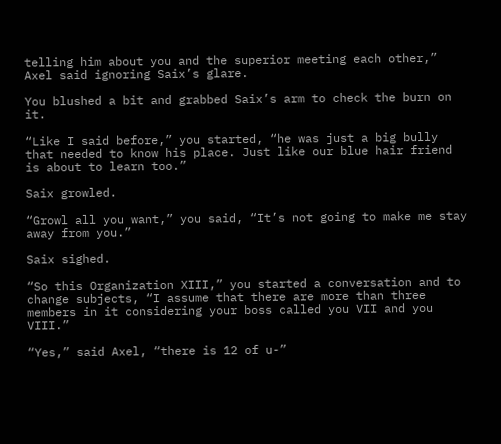telling him about you and the superior meeting each other,” Axel said ignoring Saix’s glare.

You blushed a bit and grabbed Saix’s arm to check the burn on it.

“Like I said before,” you started, “he was just a big bully that needed to know his place. Just like our blue hair friend is about to learn too.”

Saix growled.

“Growl all you want,” you said, “It’s not going to make me stay away from you.”

Saix sighed.

“So this Organization XIII,” you started a conversation and to change subjects, “I assume that there are more than three members in it considering your boss called you VII and you VIII.”

“Yes,” said Axel, “there is 12 of u-”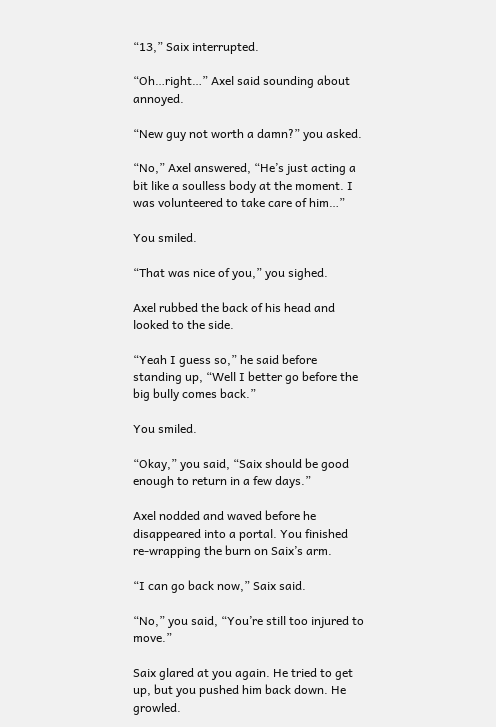“13,” Saix interrupted.

“Oh…right…” Axel said sounding about annoyed.

“New guy not worth a damn?” you asked.

“No,” Axel answered, “He’s just acting a bit like a soulless body at the moment. I was volunteered to take care of him…”

You smiled.

“That was nice of you,” you sighed.

Axel rubbed the back of his head and looked to the side.

“Yeah I guess so,” he said before standing up, “Well I better go before the big bully comes back.”

You smiled.

“Okay,” you said, “Saix should be good enough to return in a few days.”

Axel nodded and waved before he disappeared into a portal. You finished re-wrapping the burn on Saix’s arm.

“I can go back now,” Saix said.

“No,” you said, “You’re still too injured to move.”

Saix glared at you again. He tried to get up, but you pushed him back down. He growled.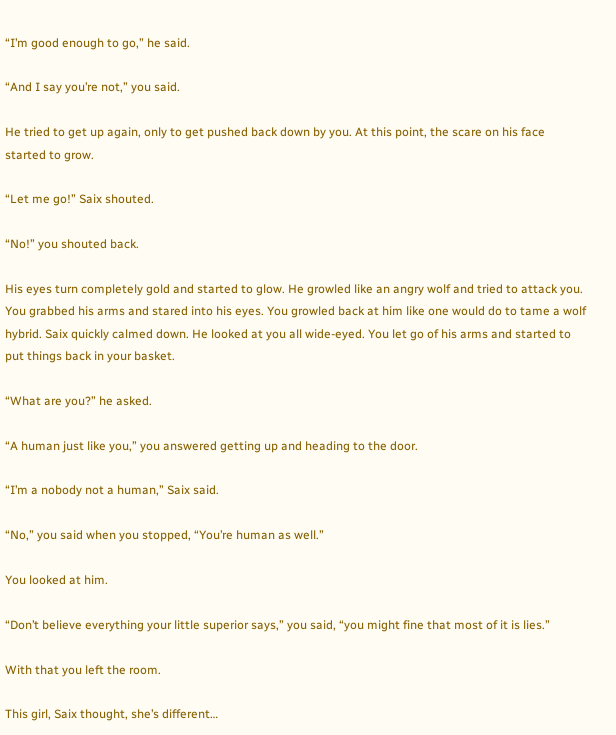“I’m good enough to go,” he said.

“And I say you’re not,” you said.

He tried to get up again, only to get pushed back down by you. At this point, the scare on his face started to grow.

“Let me go!” Saix shouted.

“No!” you shouted back.

His eyes turn completely gold and started to glow. He growled like an angry wolf and tried to attack you. You grabbed his arms and stared into his eyes. You growled back at him like one would do to tame a wolf hybrid. Saix quickly calmed down. He looked at you all wide-eyed. You let go of his arms and started to put things back in your basket.

“What are you?” he asked.

“A human just like you,” you answered getting up and heading to the door.

“I’m a nobody not a human,” Saix said.

“No,” you said when you stopped, “You’re human as well.”

You looked at him.

“Don’t believe everything your little superior says,” you said, “you might fine that most of it is lies.”

With that you left the room.

This girl, Saix thought, she’s different…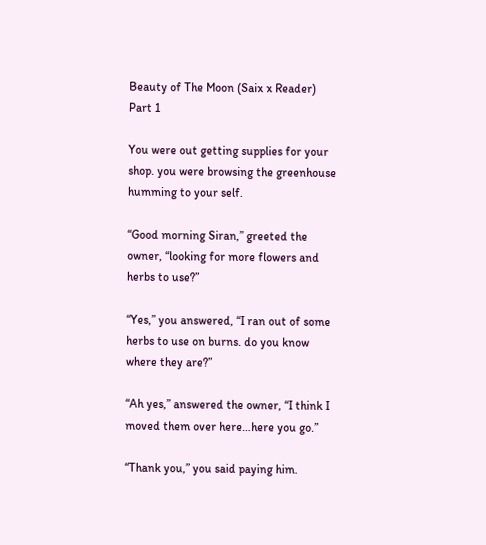Beauty of The Moon (Saix x Reader) Part 1

You were out getting supplies for your shop. you were browsing the greenhouse humming to your self.

“Good morning Siran,” greeted the owner, “looking for more flowers and herbs to use?”

“Yes,” you answered, “I ran out of some herbs to use on burns. do you know where they are?”

“Ah yes,” answered the owner, “I think I moved them over here…here you go.”

“Thank you,” you said paying him.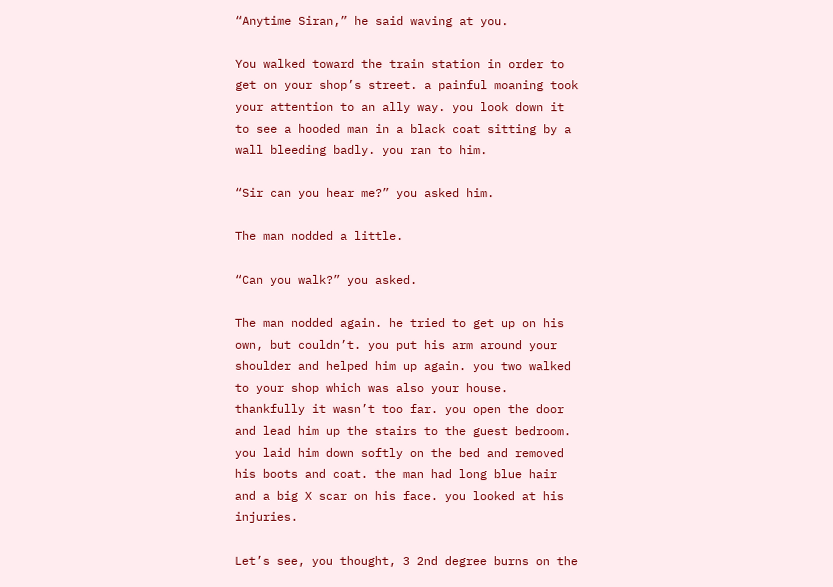“Anytime Siran,” he said waving at you.

You walked toward the train station in order to get on your shop’s street. a painful moaning took your attention to an ally way. you look down it to see a hooded man in a black coat sitting by a wall bleeding badly. you ran to him.

“Sir can you hear me?” you asked him.

The man nodded a little.

“Can you walk?” you asked.

The man nodded again. he tried to get up on his own, but couldn’t. you put his arm around your shoulder and helped him up again. you two walked to your shop which was also your house. thankfully it wasn’t too far. you open the door and lead him up the stairs to the guest bedroom. you laid him down softly on the bed and removed his boots and coat. the man had long blue hair and a big X scar on his face. you looked at his injuries.

Let’s see, you thought, 3 2nd degree burns on the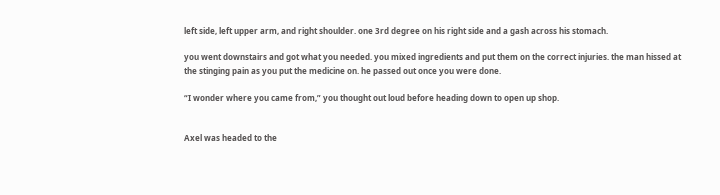left side, left upper arm, and right shoulder. one 3rd degree on his right side and a gash across his stomach.

you went downstairs and got what you needed. you mixed ingredients and put them on the correct injuries. the man hissed at the stinging pain as you put the medicine on. he passed out once you were done.

“I wonder where you came from,” you thought out loud before heading down to open up shop.


Axel was headed to the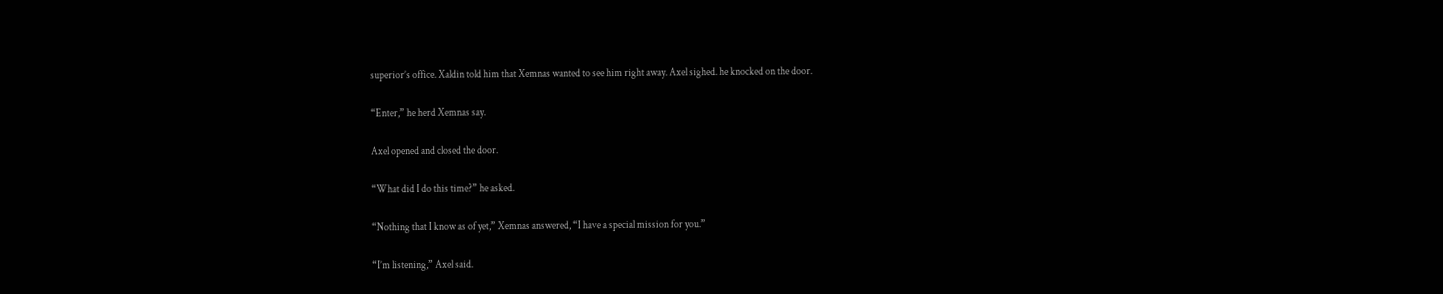superior’s office. Xaldin told him that Xemnas wanted to see him right away. Axel sighed. he knocked on the door.

“Enter,” he herd Xemnas say.

Axel opened and closed the door.

“What did I do this time?” he asked.

“Nothing that I know as of yet,” Xemnas answered, “I have a special mission for you.”

“I’m listening,” Axel said.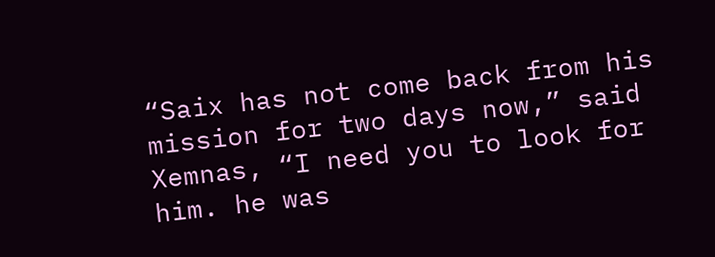“Saix has not come back from his mission for two days now,” said Xemnas, “I need you to look for him. he was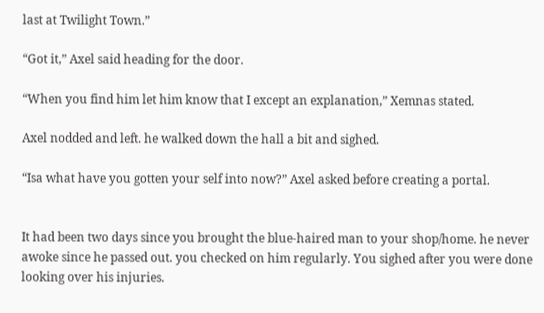last at Twilight Town.”

“Got it,” Axel said heading for the door.

“When you find him let him know that I except an explanation,” Xemnas stated.

Axel nodded and left. he walked down the hall a bit and sighed.

“Isa what have you gotten your self into now?” Axel asked before creating a portal.


It had been two days since you brought the blue-haired man to your shop/home. he never awoke since he passed out. you checked on him regularly. You sighed after you were done looking over his injuries.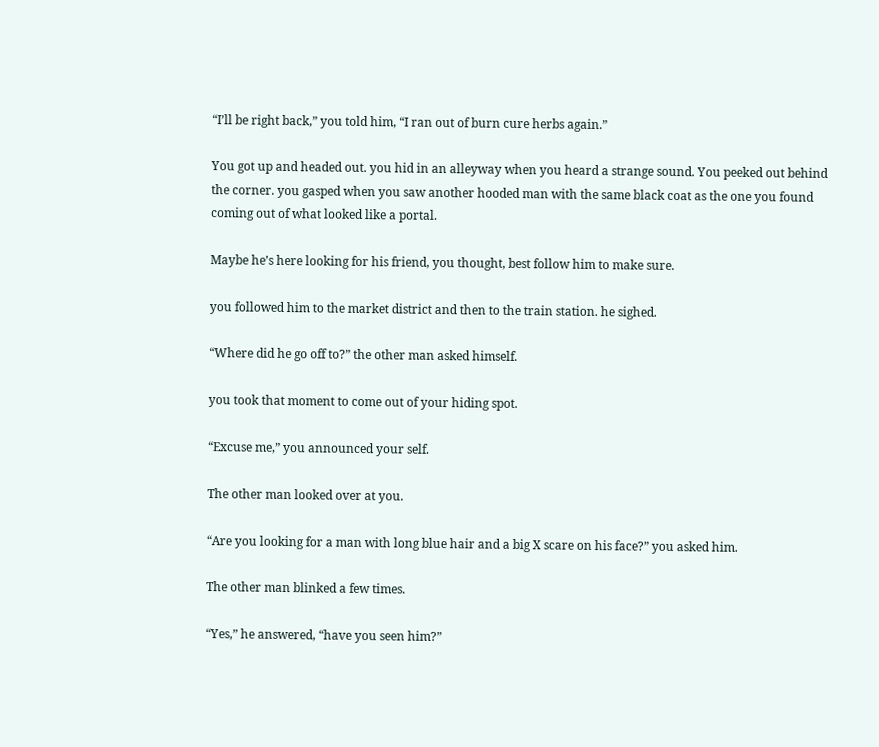“I’ll be right back,” you told him, “I ran out of burn cure herbs again.”

You got up and headed out. you hid in an alleyway when you heard a strange sound. You peeked out behind the corner. you gasped when you saw another hooded man with the same black coat as the one you found coming out of what looked like a portal.

Maybe he’s here looking for his friend, you thought, best follow him to make sure.

you followed him to the market district and then to the train station. he sighed.

“Where did he go off to?” the other man asked himself.

you took that moment to come out of your hiding spot.

“Excuse me,” you announced your self.

The other man looked over at you.

“Are you looking for a man with long blue hair and a big X scare on his face?” you asked him.

The other man blinked a few times.

“Yes,” he answered, “have you seen him?”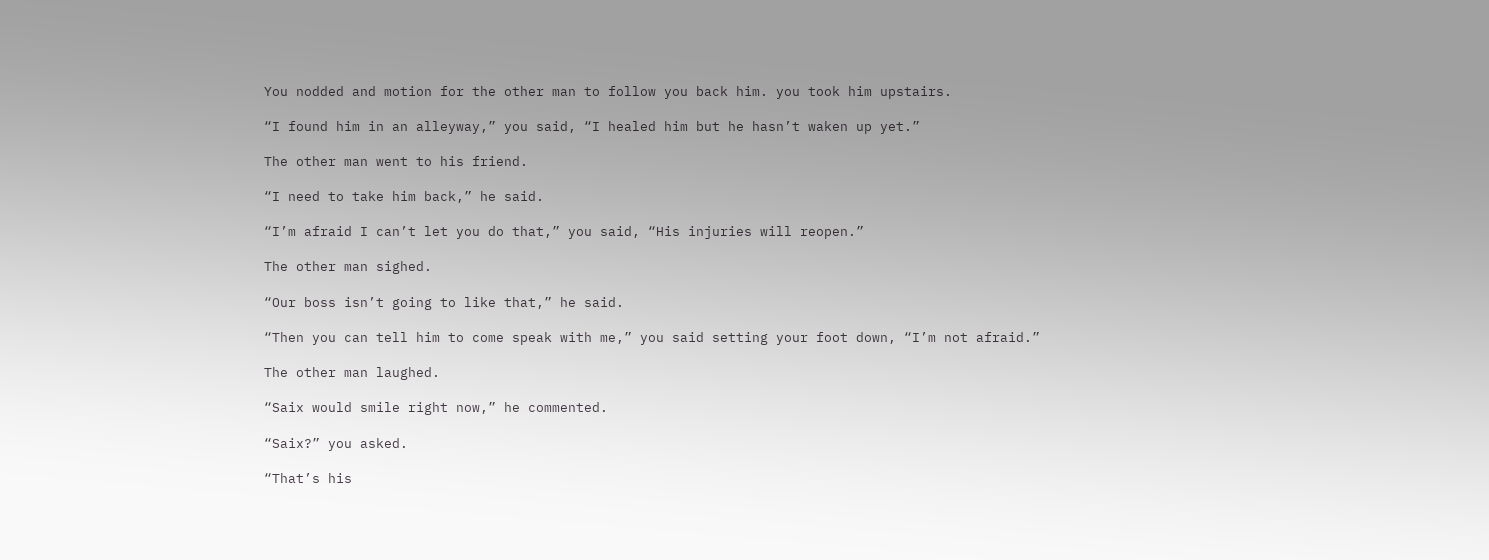You nodded and motion for the other man to follow you back him. you took him upstairs.

“I found him in an alleyway,” you said, “I healed him but he hasn’t waken up yet.”

The other man went to his friend.

“I need to take him back,” he said.

“I’m afraid I can’t let you do that,” you said, “His injuries will reopen.”

The other man sighed.

“Our boss isn’t going to like that,” he said.

“Then you can tell him to come speak with me,” you said setting your foot down, “I’m not afraid.”

The other man laughed.

“Saix would smile right now,” he commented.

“Saix?” you asked.

“That’s his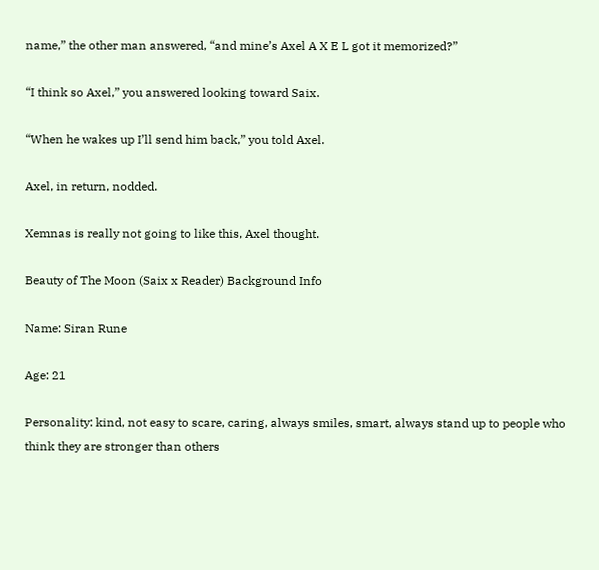name,” the other man answered, “and mine’s Axel A X E L got it memorized?”

“I think so Axel,” you answered looking toward Saix.

“When he wakes up I’ll send him back,” you told Axel.

Axel, in return, nodded.

Xemnas is really not going to like this, Axel thought.

Beauty of The Moon (Saix x Reader) Background Info

Name: Siran Rune

Age: 21

Personality: kind, not easy to scare, caring, always smiles, smart, always stand up to people who think they are stronger than others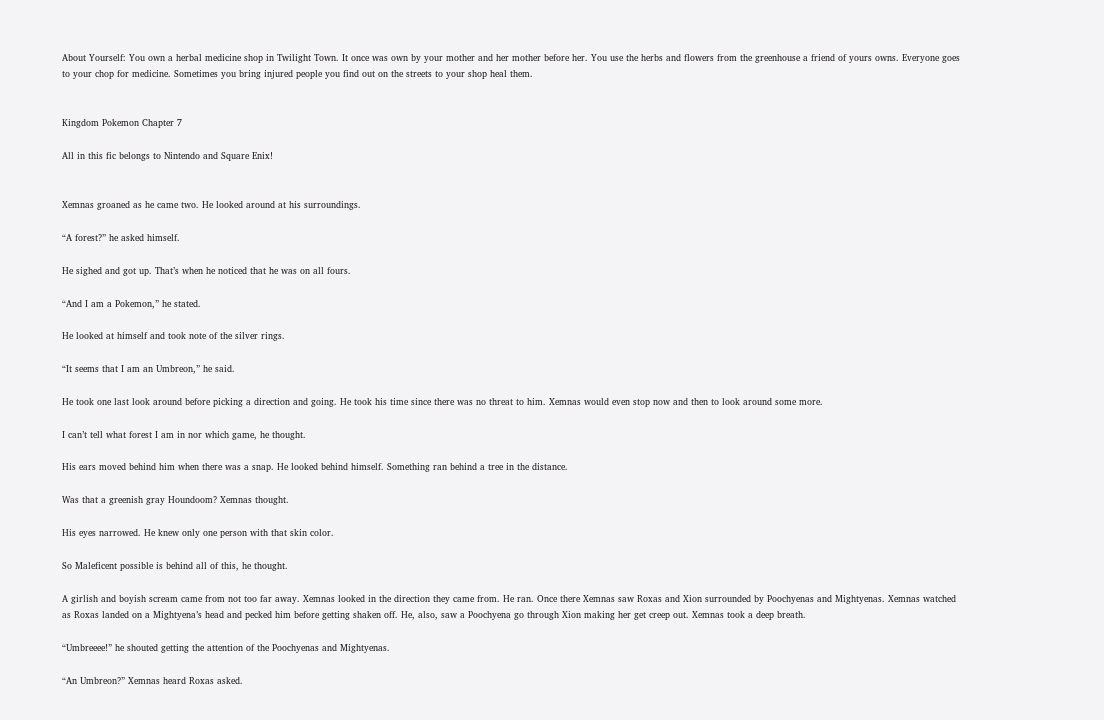About Yourself: You own a herbal medicine shop in Twilight Town. It once was own by your mother and her mother before her. You use the herbs and flowers from the greenhouse a friend of yours owns. Everyone goes to your chop for medicine. Sometimes you bring injured people you find out on the streets to your shop heal them.


Kingdom Pokemon Chapter 7

All in this fic belongs to Nintendo and Square Enix!


Xemnas groaned as he came two. He looked around at his surroundings.

“A forest?” he asked himself.

He sighed and got up. That’s when he noticed that he was on all fours.

“And I am a Pokemon,” he stated.

He looked at himself and took note of the silver rings.

“It seems that I am an Umbreon,” he said.

He took one last look around before picking a direction and going. He took his time since there was no threat to him. Xemnas would even stop now and then to look around some more.

I can’t tell what forest I am in nor which game, he thought.

His ears moved behind him when there was a snap. He looked behind himself. Something ran behind a tree in the distance.

Was that a greenish gray Houndoom? Xemnas thought.

His eyes narrowed. He knew only one person with that skin color.

So Maleficent possible is behind all of this, he thought.

A girlish and boyish scream came from not too far away. Xemnas looked in the direction they came from. He ran. Once there Xemnas saw Roxas and Xion surrounded by Poochyenas and Mightyenas. Xemnas watched as Roxas landed on a Mightyena’s head and pecked him before getting shaken off. He, also, saw a Poochyena go through Xion making her get creep out. Xemnas took a deep breath.

“Umbreeee!” he shouted getting the attention of the Poochyenas and Mightyenas.

“An Umbreon?” Xemnas heard Roxas asked.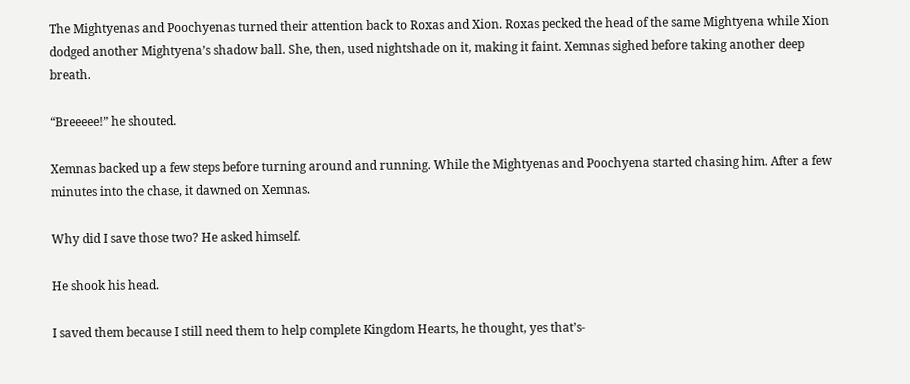The Mightyenas and Poochyenas turned their attention back to Roxas and Xion. Roxas pecked the head of the same Mightyena while Xion dodged another Mightyena’s shadow ball. She, then, used nightshade on it, making it faint. Xemnas sighed before taking another deep breath.

“Breeeee!” he shouted.

Xemnas backed up a few steps before turning around and running. While the Mightyenas and Poochyena started chasing him. After a few minutes into the chase, it dawned on Xemnas.

Why did I save those two? He asked himself.

He shook his head.

I saved them because I still need them to help complete Kingdom Hearts, he thought, yes that’s-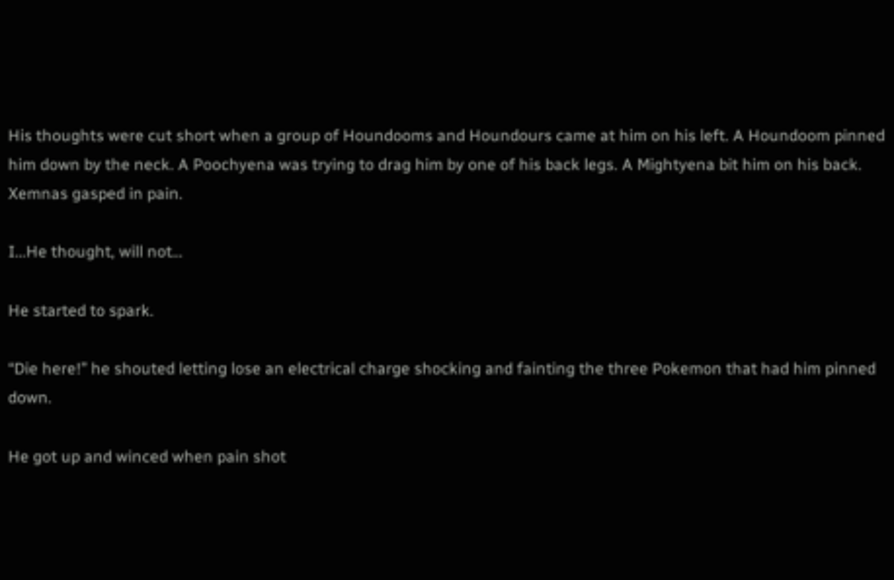His thoughts were cut short when a group of Houndooms and Houndours came at him on his left. A Houndoom pinned him down by the neck. A Poochyena was trying to drag him by one of his back legs. A Mightyena bit him on his back. Xemnas gasped in pain.

I…He thought, will not…

He started to spark.

“Die here!” he shouted letting lose an electrical charge shocking and fainting the three Pokemon that had him pinned down.

He got up and winced when pain shot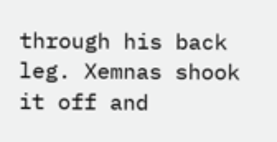through his back leg. Xemnas shook it off and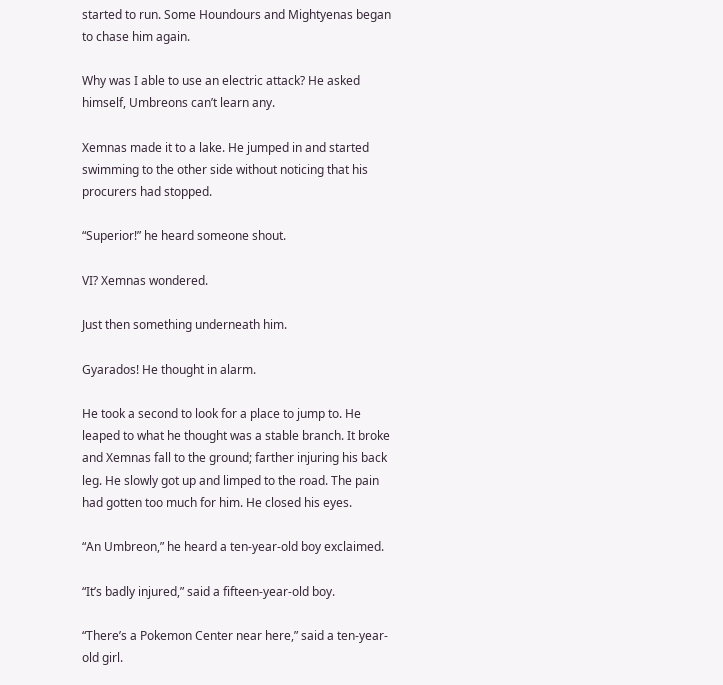started to run. Some Houndours and Mightyenas began to chase him again.

Why was I able to use an electric attack? He asked himself, Umbreons can’t learn any.

Xemnas made it to a lake. He jumped in and started swimming to the other side without noticing that his procurers had stopped.

“Superior!” he heard someone shout.

VI? Xemnas wondered.

Just then something underneath him.

Gyarados! He thought in alarm.

He took a second to look for a place to jump to. He leaped to what he thought was a stable branch. It broke and Xemnas fall to the ground; farther injuring his back leg. He slowly got up and limped to the road. The pain had gotten too much for him. He closed his eyes.

“An Umbreon,” he heard a ten-year-old boy exclaimed.

“It’s badly injured,” said a fifteen-year-old boy.

“There’s a Pokemon Center near here,” said a ten-year-old girl.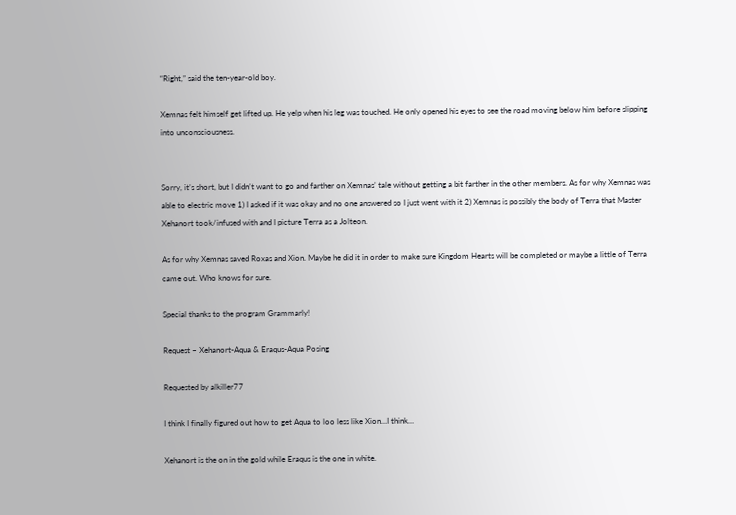“Right,” said the ten-year-old boy.

Xemnas felt himself get lifted up. He yelp when his leg was touched. He only opened his eyes to see the road moving below him before slipping into unconsciousness.


Sorry, it’s short, but I didn’t want to go and farther on Xemnas’ tale without getting a bit farther in the other members. As for why Xemnas was able to electric move 1) I asked if it was okay and no one answered so I just went with it 2) Xemnas is possibly the body of Terra that Master Xehanort took/infused with and I picture Terra as a Jolteon.

As for why Xemnas saved Roxas and Xion. Maybe he did it in order to make sure Kingdom Hearts will be completed or maybe a little of Terra came out. Who knows for sure.

Special thanks to the program Grammarly!

Request – Xehanort-Aqua & Eraqus-Aqua Posing

Requested by alkiller77

I think I finally figured out how to get Aqua to loo less like Xion…I think…

Xehanort is the on in the gold while Eraqus is the one in white.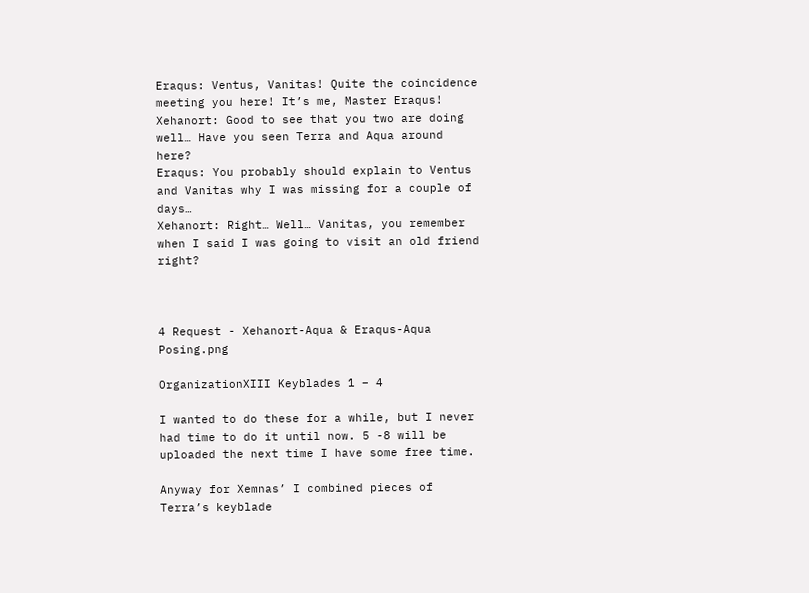Eraqus: Ventus, Vanitas! Quite the coincidence meeting you here! It’s me, Master Eraqus!
Xehanort: Good to see that you two are doing well… Have you seen Terra and Aqua around here?
Eraqus: You probably should explain to Ventus and Vanitas why I was missing for a couple of days…
Xehanort: Right… Well… Vanitas, you remember when I said I was going to visit an old friend right?



4 Request - Xehanort-Aqua & Eraqus-Aqua Posing.png

OrganizationXIII Keyblades 1 – 4

I wanted to do these for a while, but I never had time to do it until now. 5 -8 will be uploaded the next time I have some free time.

Anyway for Xemnas’ I combined pieces of Terra’s keyblade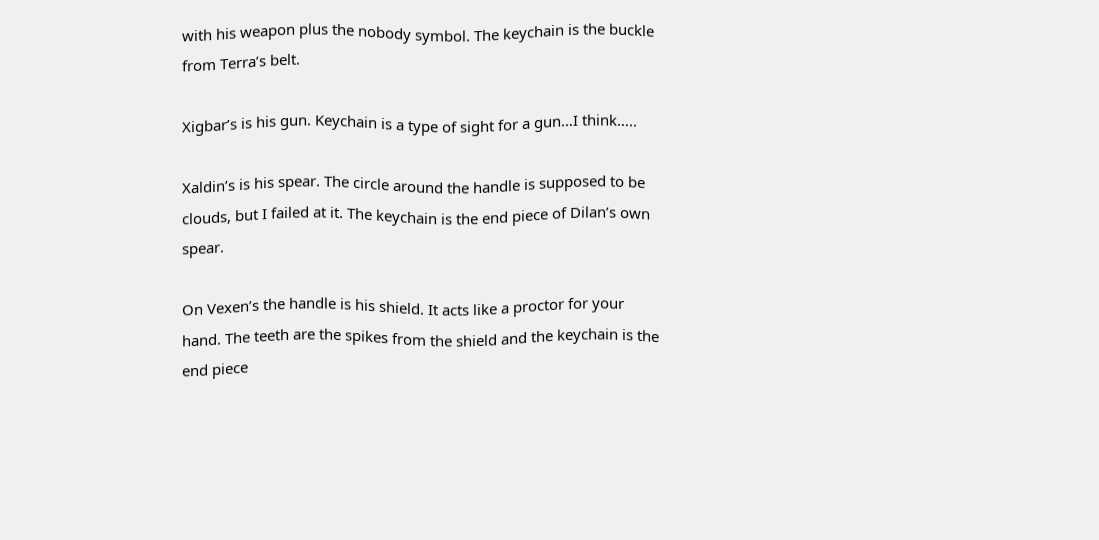with his weapon plus the nobody symbol. The keychain is the buckle from Terra’s belt.

Xigbar’s is his gun. Keychain is a type of sight for a gun…I think…..

Xaldin’s is his spear. The circle around the handle is supposed to be clouds, but I failed at it. The keychain is the end piece of Dilan’s own spear.

On Vexen’s the handle is his shield. It acts like a proctor for your hand. The teeth are the spikes from the shield and the keychain is the end piece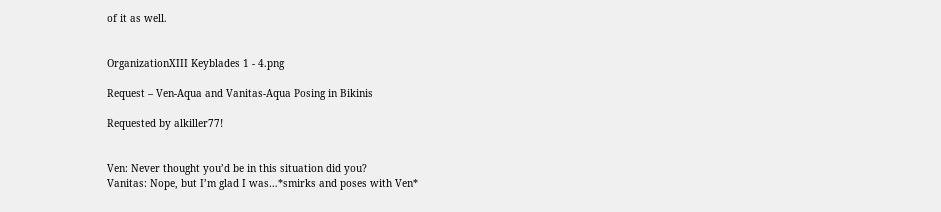of it as well.


OrganizationXIII Keyblades 1 - 4.png

Request – Ven-Aqua and Vanitas-Aqua Posing in Bikinis

Requested by alkiller77!


Ven: Never thought you’d be in this situation did you?
Vanitas: Nope, but I’m glad I was…*smirks and poses with Ven*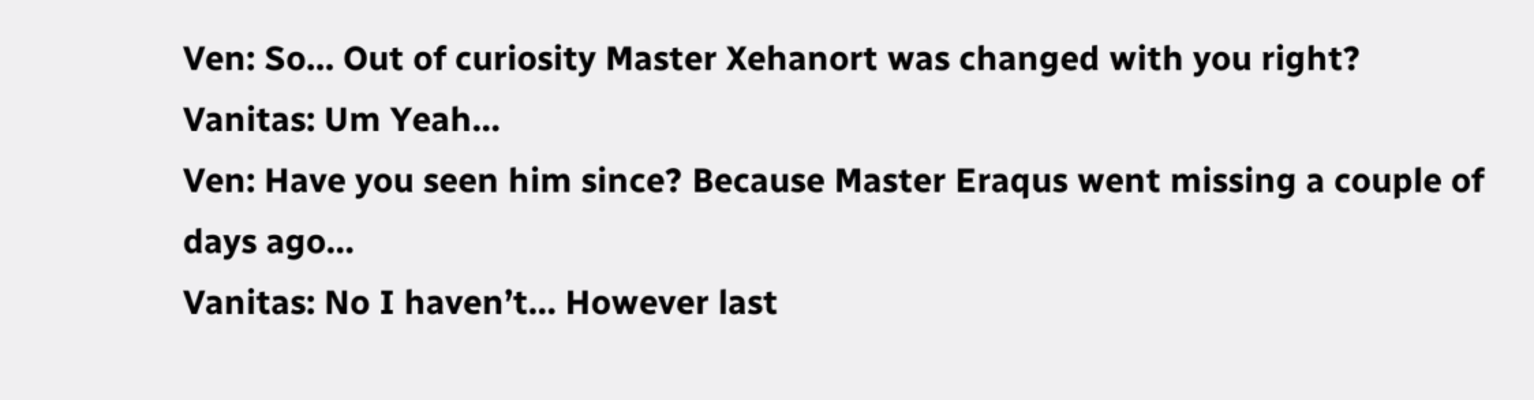Ven: So… Out of curiosity Master Xehanort was changed with you right?
Vanitas: Um Yeah…
Ven: Have you seen him since? Because Master Eraqus went missing a couple of days ago…
Vanitas: No I haven’t… However last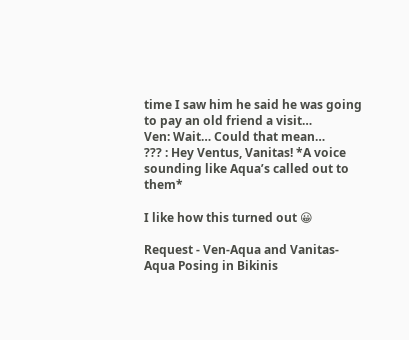time I saw him he said he was going to pay an old friend a visit…
Ven: Wait… Could that mean…
??? : Hey Ventus, Vanitas! *A voice sounding like Aqua’s called out to them*

I like how this turned out 😀

Request - Ven-Aqua and Vanitas-Aqua Posing in Bikinis